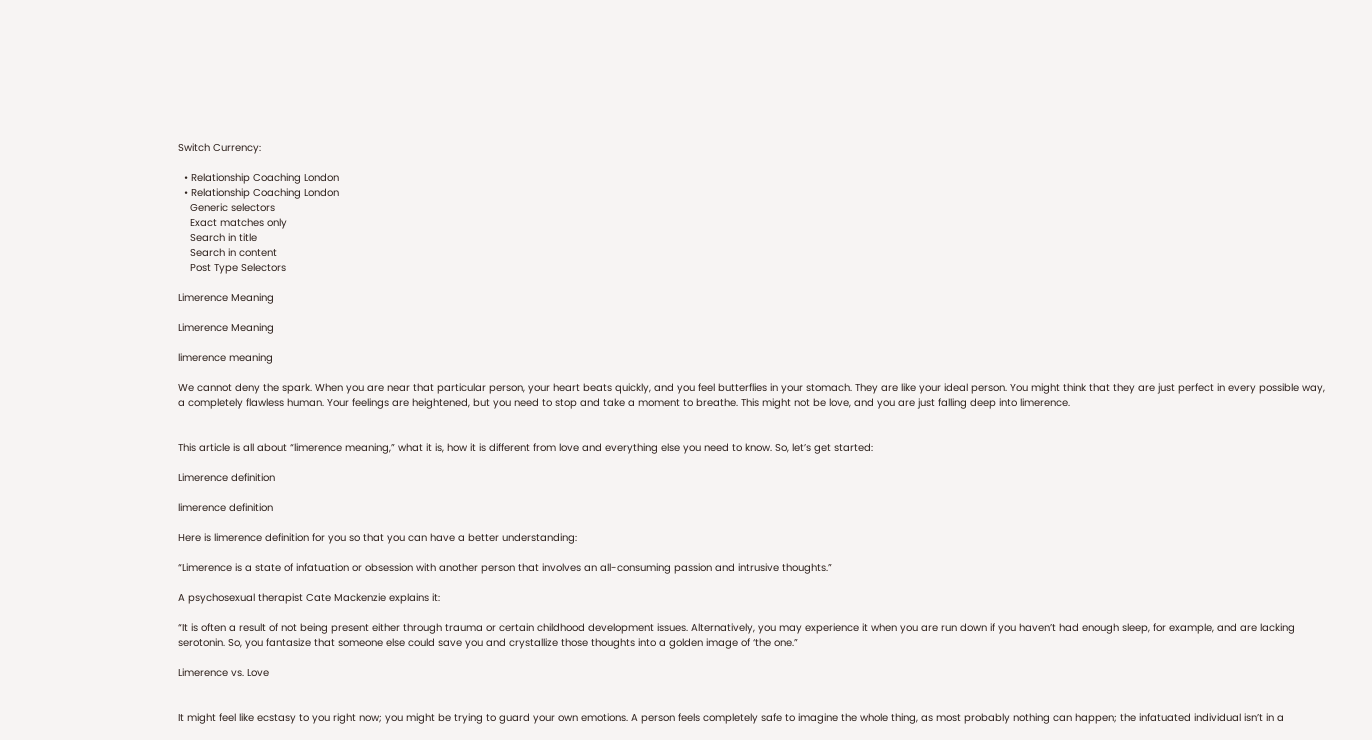Switch Currency:

  • Relationship Coaching London
  • Relationship Coaching London
    Generic selectors
    Exact matches only
    Search in title
    Search in content
    Post Type Selectors

Limerence Meaning

Limerence Meaning

limerence meaning

We cannot deny the spark. When you are near that particular person, your heart beats quickly, and you feel butterflies in your stomach. They are like your ideal person. You might think that they are just perfect in every possible way, a completely flawless human. Your feelings are heightened, but you need to stop and take a moment to breathe. This might not be love, and you are just falling deep into limerence.


This article is all about “limerence meaning,” what it is, how it is different from love and everything else you need to know. So, let’s get started:

Limerence definition

limerence definition

Here is limerence definition for you so that you can have a better understanding:

“Limerence is a state of infatuation or obsession with another person that involves an all-consuming passion and intrusive thoughts.”

A psychosexual therapist Cate Mackenzie explains it:

“It is often a result of not being present either through trauma or certain childhood development issues. Alternatively, you may experience it when you are run down if you haven’t had enough sleep, for example, and are lacking serotonin. So, you fantasize that someone else could save you and crystallize those thoughts into a golden image of ‘the one.”

Limerence vs. Love


It might feel like ecstasy to you right now; you might be trying to guard your own emotions. A person feels completely safe to imagine the whole thing, as most probably nothing can happen; the infatuated individual isn’t in a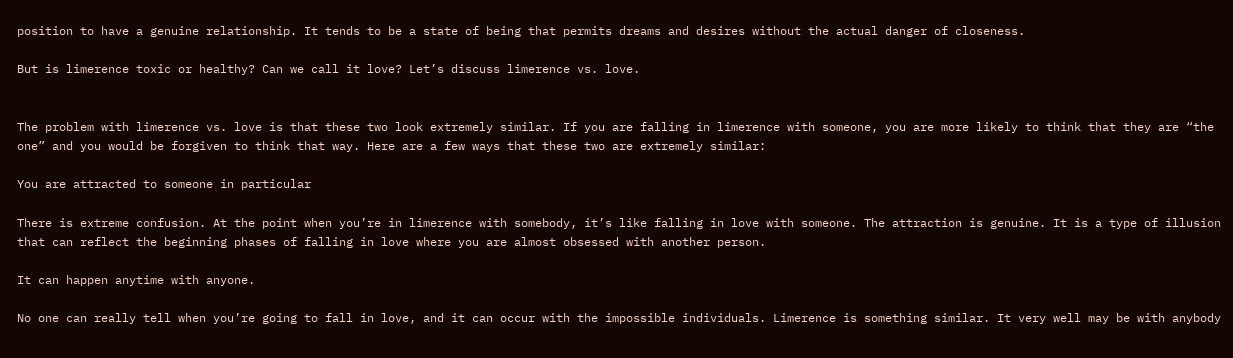position to have a genuine relationship. It tends to be a state of being that permits dreams and desires without the actual danger of closeness.

But is limerence toxic or healthy? Can we call it love? Let’s discuss limerence vs. love.


The problem with limerence vs. love is that these two look extremely similar. If you are falling in limerence with someone, you are more likely to think that they are “the one” and you would be forgiven to think that way. Here are a few ways that these two are extremely similar:

You are attracted to someone in particular

There is extreme confusion. At the point when you’re in limerence with somebody, it’s like falling in love with someone. The attraction is genuine. It is a type of illusion that can reflect the beginning phases of falling in love where you are almost obsessed with another person.

It can happen anytime with anyone.

No one can really tell when you’re going to fall in love, and it can occur with the impossible individuals. Limerence is something similar. It very well may be with anybody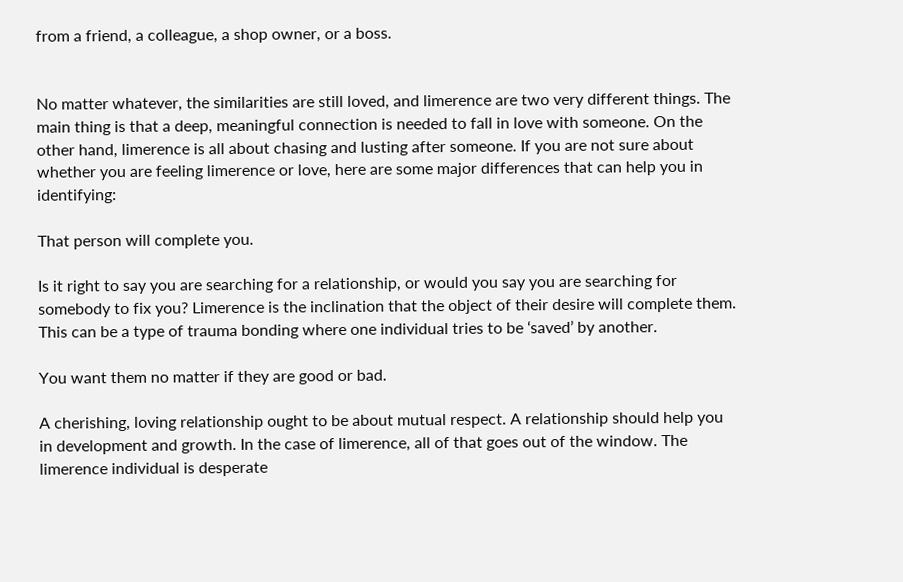from a friend, a colleague, a shop owner, or a boss.


No matter whatever, the similarities are still loved, and limerence are two very different things. The main thing is that a deep, meaningful connection is needed to fall in love with someone. On the other hand, limerence is all about chasing and lusting after someone. If you are not sure about whether you are feeling limerence or love, here are some major differences that can help you in identifying:

That person will complete you.

Is it right to say you are searching for a relationship, or would you say you are searching for somebody to fix you? Limerence is the inclination that the object of their desire will complete them. This can be a type of trauma bonding where one individual tries to be ‘saved’ by another.

You want them no matter if they are good or bad.

A cherishing, loving relationship ought to be about mutual respect. A relationship should help you in development and growth. In the case of limerence, all of that goes out of the window. The limerence individual is desperate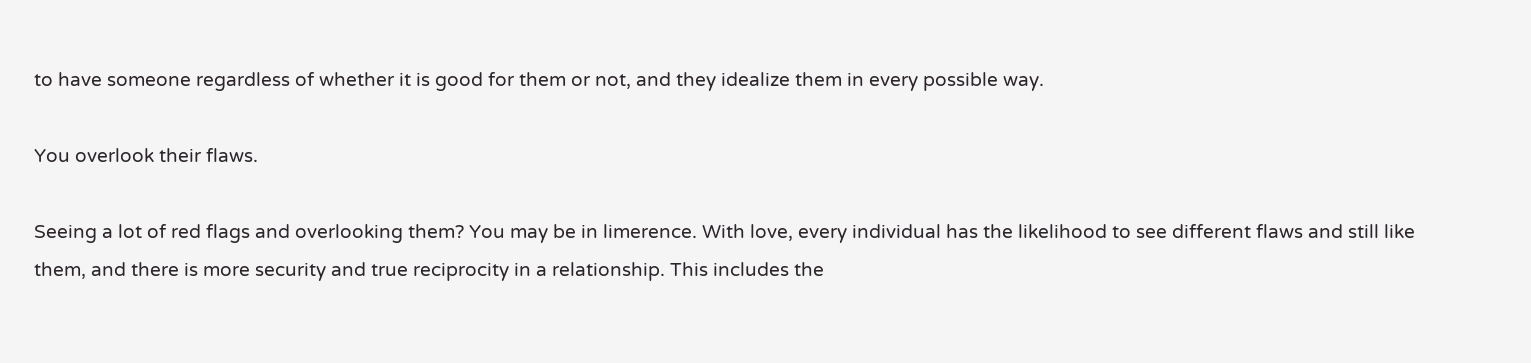to have someone regardless of whether it is good for them or not, and they idealize them in every possible way.

You overlook their flaws.

Seeing a lot of red flags and overlooking them? You may be in limerence. With love, every individual has the likelihood to see different flaws and still like them, and there is more security and true reciprocity in a relationship. This includes the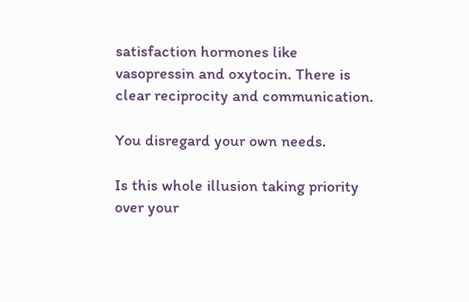satisfaction hormones like vasopressin and oxytocin. There is clear reciprocity and communication.

You disregard your own needs.

Is this whole illusion taking priority over your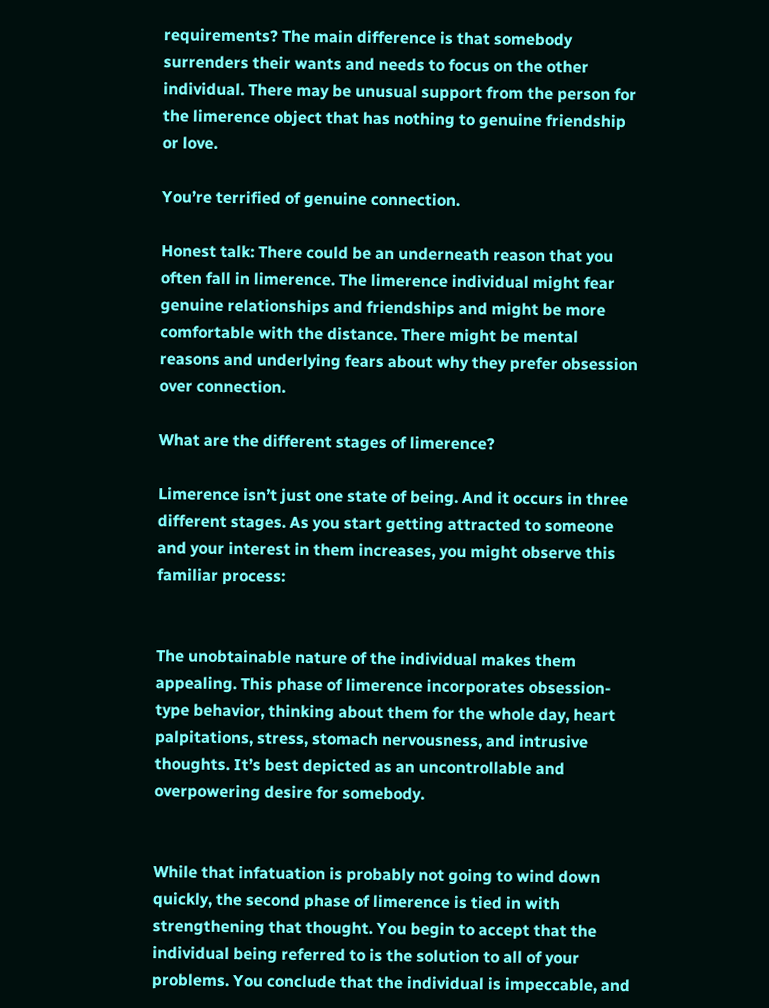requirements? The main difference is that somebody surrenders their wants and needs to focus on the other individual. There may be unusual support from the person for the limerence object that has nothing to genuine friendship or love.

You’re terrified of genuine connection.

Honest talk: There could be an underneath reason that you often fall in limerence. The limerence individual might fear genuine relationships and friendships and might be more comfortable with the distance. There might be mental reasons and underlying fears about why they prefer obsession over connection.

What are the different stages of limerence?

Limerence isn’t just one state of being. And it occurs in three different stages. As you start getting attracted to someone and your interest in them increases, you might observe this familiar process:


The unobtainable nature of the individual makes them appealing. This phase of limerence incorporates obsession-type behavior, thinking about them for the whole day, heart palpitations, stress, stomach nervousness, and intrusive thoughts. It’s best depicted as an uncontrollable and overpowering desire for somebody.


While that infatuation is probably not going to wind down quickly, the second phase of limerence is tied in with strengthening that thought. You begin to accept that the individual being referred to is the solution to all of your problems. You conclude that the individual is impeccable, and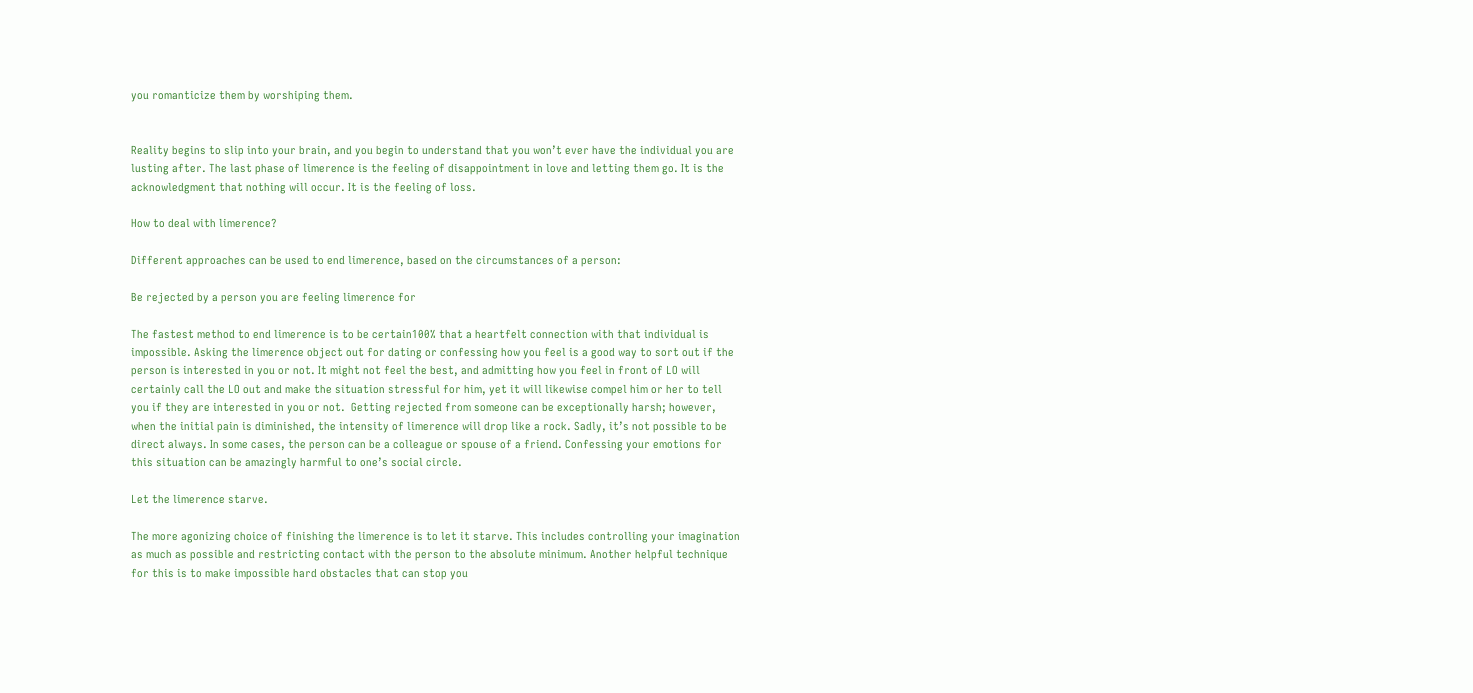you romanticize them by worshiping them.


Reality begins to slip into your brain, and you begin to understand that you won’t ever have the individual you are lusting after. The last phase of limerence is the feeling of disappointment in love and letting them go. It is the acknowledgment that nothing will occur. It is the feeling of loss.

How to deal with limerence?

Different approaches can be used to end limerence, based on the circumstances of a person:

Be rejected by a person you are feeling limerence for

The fastest method to end limerence is to be certain100% that a heartfelt connection with that individual is impossible. Asking the limerence object out for dating or confessing how you feel is a good way to sort out if the person is interested in you or not. It might not feel the best, and admitting how you feel in front of LO will certainly call the LO out and make the situation stressful for him, yet it will likewise compel him or her to tell you if they are interested in you or not.  Getting rejected from someone can be exceptionally harsh; however, when the initial pain is diminished, the intensity of limerence will drop like a rock. Sadly, it’s not possible to be direct always. In some cases, the person can be a colleague or spouse of a friend. Confessing your emotions for this situation can be amazingly harmful to one’s social circle.

Let the limerence starve.

The more agonizing choice of finishing the limerence is to let it starve. This includes controlling your imagination as much as possible and restricting contact with the person to the absolute minimum. Another helpful technique for this is to make impossible hard obstacles that can stop you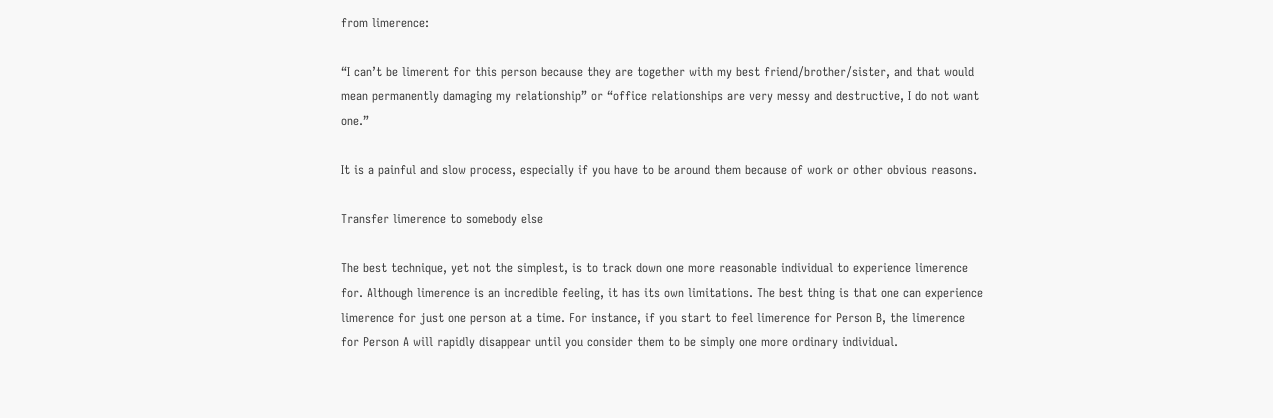from limerence:

“I can’t be limerent for this person because they are together with my best friend/brother/sister, and that would mean permanently damaging my relationship” or “office relationships are very messy and destructive, I do not want one.”

It is a painful and slow process, especially if you have to be around them because of work or other obvious reasons.

Transfer limerence to somebody else

The best technique, yet not the simplest, is to track down one more reasonable individual to experience limerence for. Although limerence is an incredible feeling, it has its own limitations. The best thing is that one can experience limerence for just one person at a time. For instance, if you start to feel limerence for Person B, the limerence for Person A will rapidly disappear until you consider them to be simply one more ordinary individual.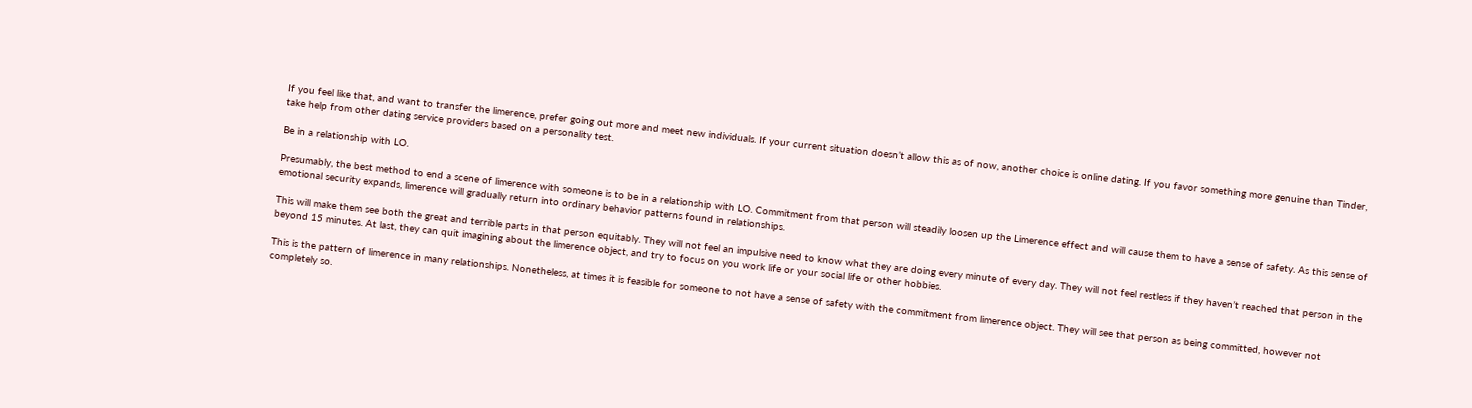If you feel like that, and want to transfer the limerence, prefer going out more and meet new individuals. If your current situation doesn’t allow this as of now, another choice is online dating. If you favor something more genuine than Tinder, take help from other dating service providers based on a personality test.

Be in a relationship with LO.

Presumably, the best method to end a scene of limerence with someone is to be in a relationship with LO. Commitment from that person will steadily loosen up the Limerence effect and will cause them to have a sense of safety. As this sense of emotional security expands, limerence will gradually return into ordinary behavior patterns found in relationships.

This will make them see both the great and terrible parts in that person equitably. They will not feel an impulsive need to know what they are doing every minute of every day. They will not feel restless if they haven’t reached that person in the beyond 15 minutes. At last, they can quit imagining about the limerence object, and try to focus on you work life or your social life or other hobbies.

This is the pattern of limerence in many relationships. Nonetheless, at times it is feasible for someone to not have a sense of safety with the commitment from limerence object. They will see that person as being committed, however not completely so.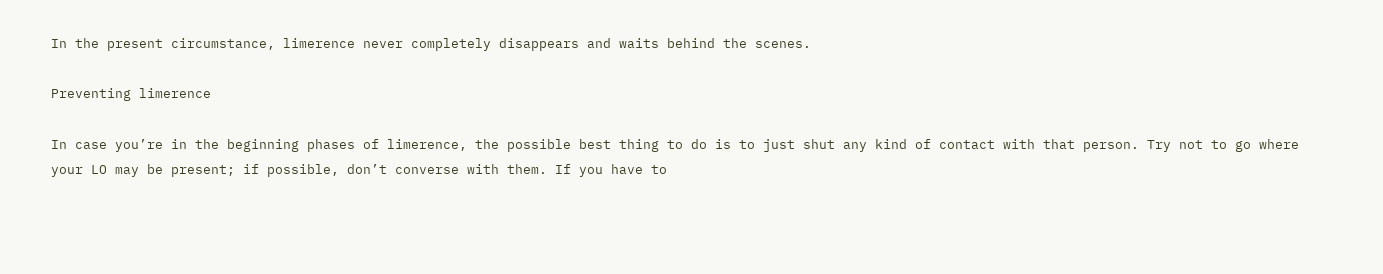In the present circumstance, limerence never completely disappears and waits behind the scenes.

Preventing limerence

In case you’re in the beginning phases of limerence, the possible best thing to do is to just shut any kind of contact with that person. Try not to go where your LO may be present; if possible, don’t converse with them. If you have to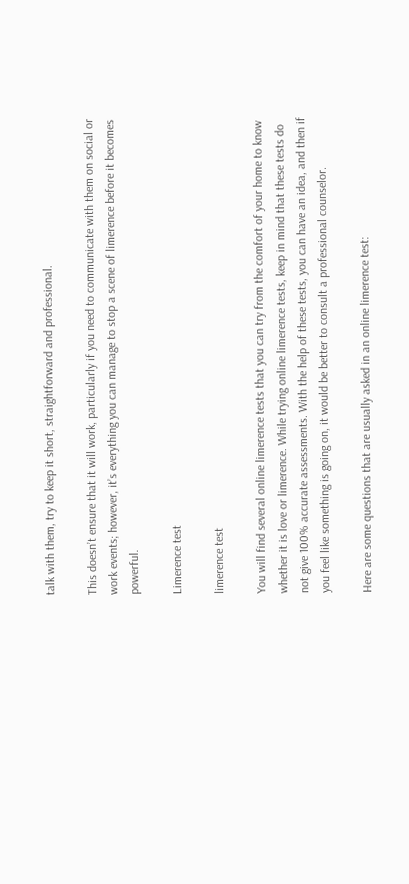talk with them, try to keep it short, straightforward and professional.

This doesn’t ensure that it will work, particularly if you need to communicate with them on social or work events; however, it’s everything you can manage to stop a scene of limerence before it becomes powerful.

Limerence test

limerence test

You will find several online limerence tests that you can try from the comfort of your home to know whether it is love or limerence. While trying online limerence tests, keep in mind that these tests do not give 100% accurate assessments. With the help of these tests, you can have an idea, and then if you feel like something is going on, it would be better to consult a professional counselor.

Here are some questions that are usually asked in an online limerence test: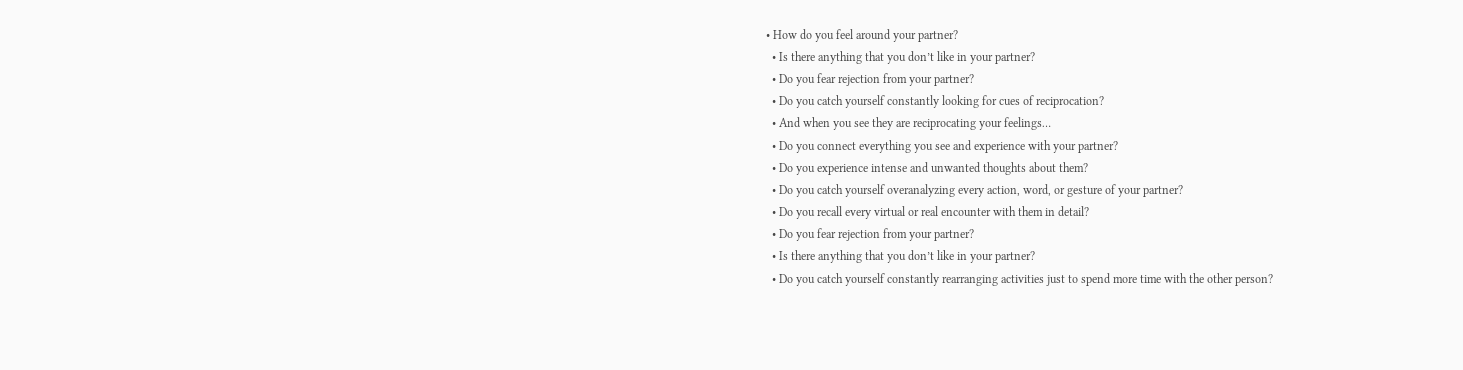• How do you feel around your partner?
  • Is there anything that you don’t like in your partner?
  • Do you fear rejection from your partner?
  • Do you catch yourself constantly looking for cues of reciprocation?
  • And when you see they are reciprocating your feelings…
  • Do you connect everything you see and experience with your partner?
  • Do you experience intense and unwanted thoughts about them?
  • Do you catch yourself overanalyzing every action, word, or gesture of your partner?
  • Do you recall every virtual or real encounter with them in detail?
  • Do you fear rejection from your partner?
  • Is there anything that you don’t like in your partner?
  • Do you catch yourself constantly rearranging activities just to spend more time with the other person?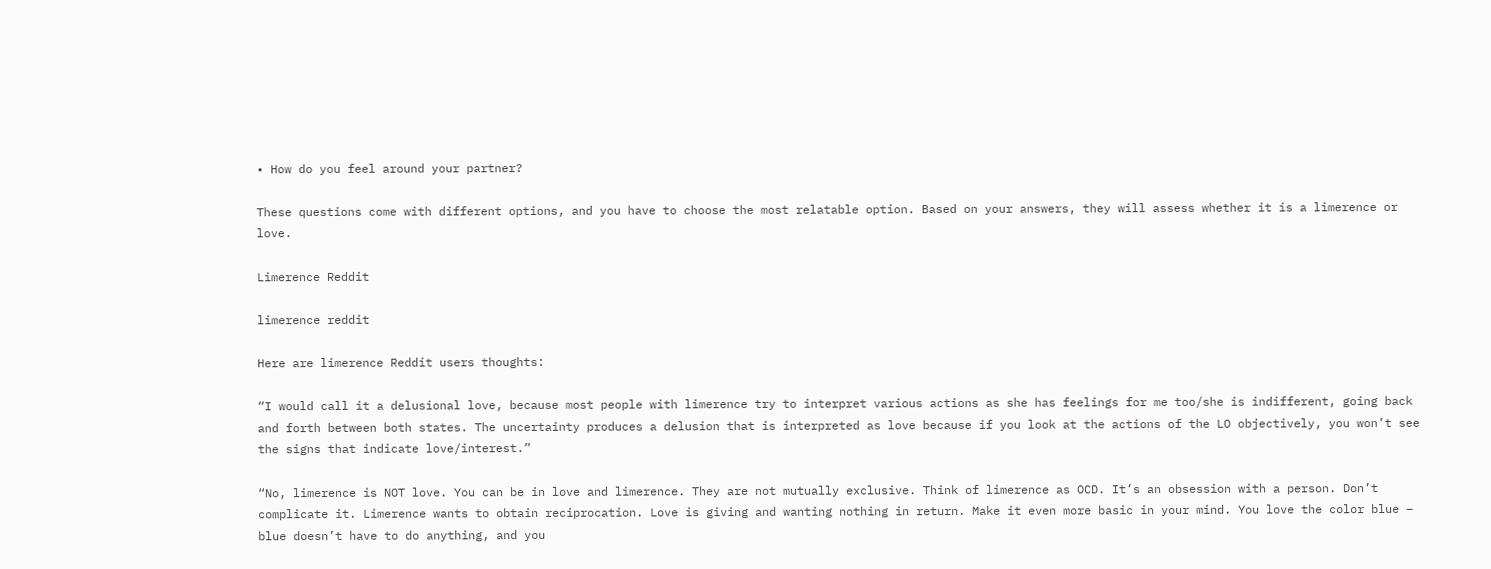• How do you feel around your partner?

These questions come with different options, and you have to choose the most relatable option. Based on your answers, they will assess whether it is a limerence or love.

Limerence Reddit

limerence reddit

Here are limerence Reddit users thoughts:

“I would call it a delusional love, because most people with limerence try to interpret various actions as she has feelings for me too/she is indifferent, going back and forth between both states. The uncertainty produces a delusion that is interpreted as love because if you look at the actions of the LO objectively, you won’t see the signs that indicate love/interest.”

“No, limerence is NOT love. You can be in love and limerence. They are not mutually exclusive. Think of limerence as OCD. It’s an obsession with a person. Don’t complicate it. Limerence wants to obtain reciprocation. Love is giving and wanting nothing in return. Make it even more basic in your mind. You love the color blue – blue doesn’t have to do anything, and you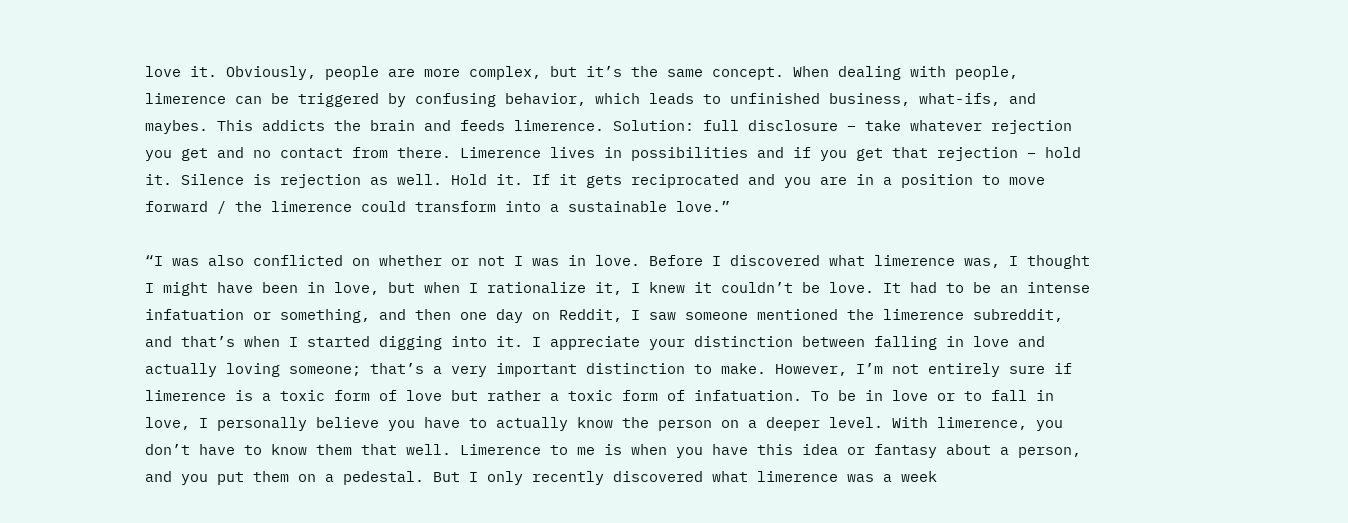love it. Obviously, people are more complex, but it’s the same concept. When dealing with people, limerence can be triggered by confusing behavior, which leads to unfinished business, what-ifs, and maybes. This addicts the brain and feeds limerence. Solution: full disclosure – take whatever rejection you get and no contact from there. Limerence lives in possibilities and if you get that rejection – hold it. Silence is rejection as well. Hold it. If it gets reciprocated and you are in a position to move forward / the limerence could transform into a sustainable love.”

“I was also conflicted on whether or not I was in love. Before I discovered what limerence was, I thought I might have been in love, but when I rationalize it, I knew it couldn’t be love. It had to be an intense infatuation or something, and then one day on Reddit, I saw someone mentioned the limerence subreddit, and that’s when I started digging into it. I appreciate your distinction between falling in love and actually loving someone; that’s a very important distinction to make. However, I’m not entirely sure if limerence is a toxic form of love but rather a toxic form of infatuation. To be in love or to fall in love, I personally believe you have to actually know the person on a deeper level. With limerence, you don’t have to know them that well. Limerence to me is when you have this idea or fantasy about a person, and you put them on a pedestal. But I only recently discovered what limerence was a week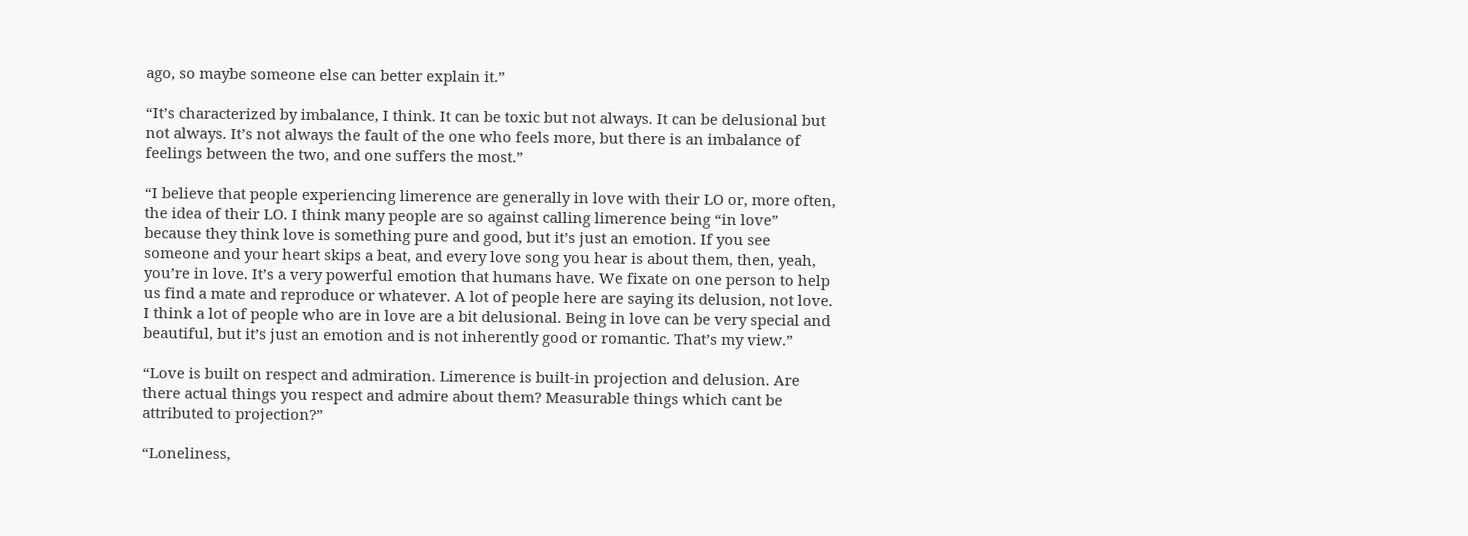ago, so maybe someone else can better explain it.”

“It’s characterized by imbalance, I think. It can be toxic but not always. It can be delusional but not always. It’s not always the fault of the one who feels more, but there is an imbalance of feelings between the two, and one suffers the most.”

“I believe that people experiencing limerence are generally in love with their LO or, more often, the idea of their LO. I think many people are so against calling limerence being “in love” because they think love is something pure and good, but it’s just an emotion. If you see someone and your heart skips a beat, and every love song you hear is about them, then, yeah, you’re in love. It’s a very powerful emotion that humans have. We fixate on one person to help us find a mate and reproduce or whatever. A lot of people here are saying its delusion, not love. I think a lot of people who are in love are a bit delusional. Being in love can be very special and beautiful, but it’s just an emotion and is not inherently good or romantic. That’s my view.”

“Love is built on respect and admiration. Limerence is built-in projection and delusion. Are there actual things you respect and admire about them? Measurable things which cant be attributed to projection?”

“Loneliness,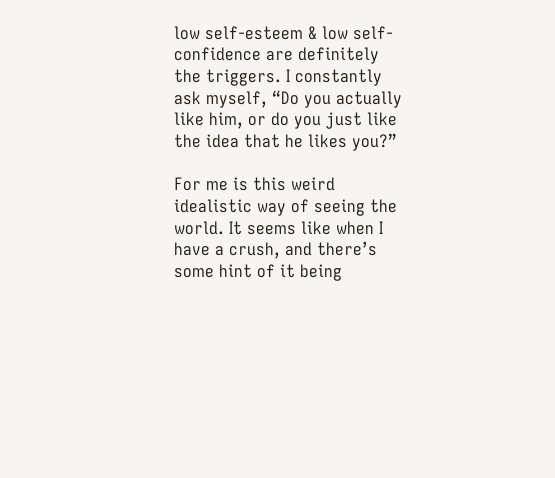low self-esteem & low self-confidence are definitely the triggers. I constantly ask myself, “Do you actually like him, or do you just like the idea that he likes you?”

For me is this weird idealistic way of seeing the world. It seems like when I have a crush, and there’s some hint of it being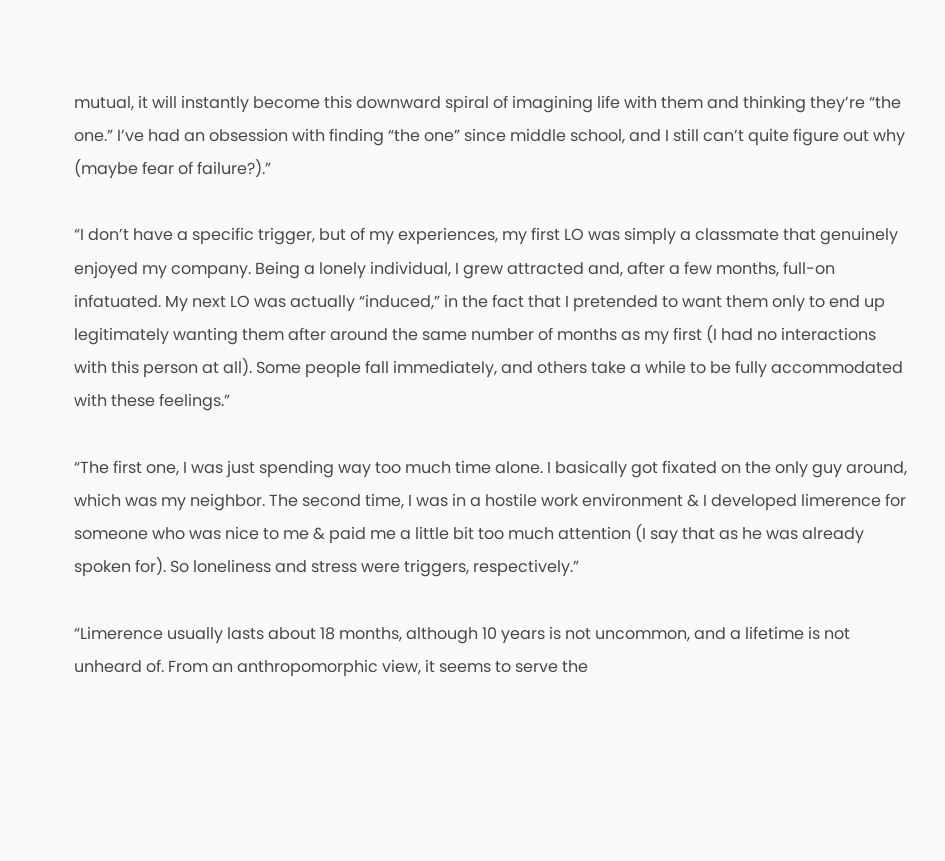mutual, it will instantly become this downward spiral of imagining life with them and thinking they’re “the one.” I’ve had an obsession with finding “the one” since middle school, and I still can’t quite figure out why (maybe fear of failure?).”

“I don’t have a specific trigger, but of my experiences, my first LO was simply a classmate that genuinely enjoyed my company. Being a lonely individual, I grew attracted and, after a few months, full-on infatuated. My next LO was actually “induced,” in the fact that I pretended to want them only to end up legitimately wanting them after around the same number of months as my first (I had no interactions with this person at all). Some people fall immediately, and others take a while to be fully accommodated with these feelings.”

“The first one, I was just spending way too much time alone. I basically got fixated on the only guy around, which was my neighbor. The second time, I was in a hostile work environment & I developed limerence for someone who was nice to me & paid me a little bit too much attention (I say that as he was already spoken for). So loneliness and stress were triggers, respectively.”

“Limerence usually lasts about 18 months, although 10 years is not uncommon, and a lifetime is not unheard of. From an anthropomorphic view, it seems to serve the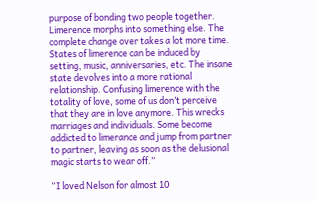purpose of bonding two people together. Limerence morphs into something else. The complete change over takes a lot more time. States of limerence can be induced by setting, music, anniversaries, etc. The insane state devolves into a more rational relationship. Confusing limerence with the totality of love, some of us don’t perceive that they are in love anymore. This wrecks marriages and individuals. Some become addicted to limerance and jump from partner to partner, leaving as soon as the delusional magic starts to wear off.”

“I loved Nelson for almost 10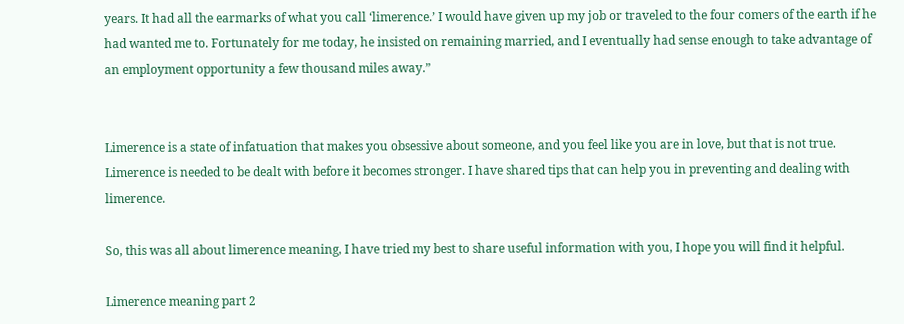years. It had all the earmarks of what you call ‘limerence.’ I would have given up my job or traveled to the four comers of the earth if he had wanted me to. Fortunately for me today, he insisted on remaining married, and I eventually had sense enough to take advantage of an employment opportunity a few thousand miles away.”


Limerence is a state of infatuation that makes you obsessive about someone, and you feel like you are in love, but that is not true. Limerence is needed to be dealt with before it becomes stronger. I have shared tips that can help you in preventing and dealing with limerence.

So, this was all about limerence meaning, I have tried my best to share useful information with you, I hope you will find it helpful.

Limerence meaning part 2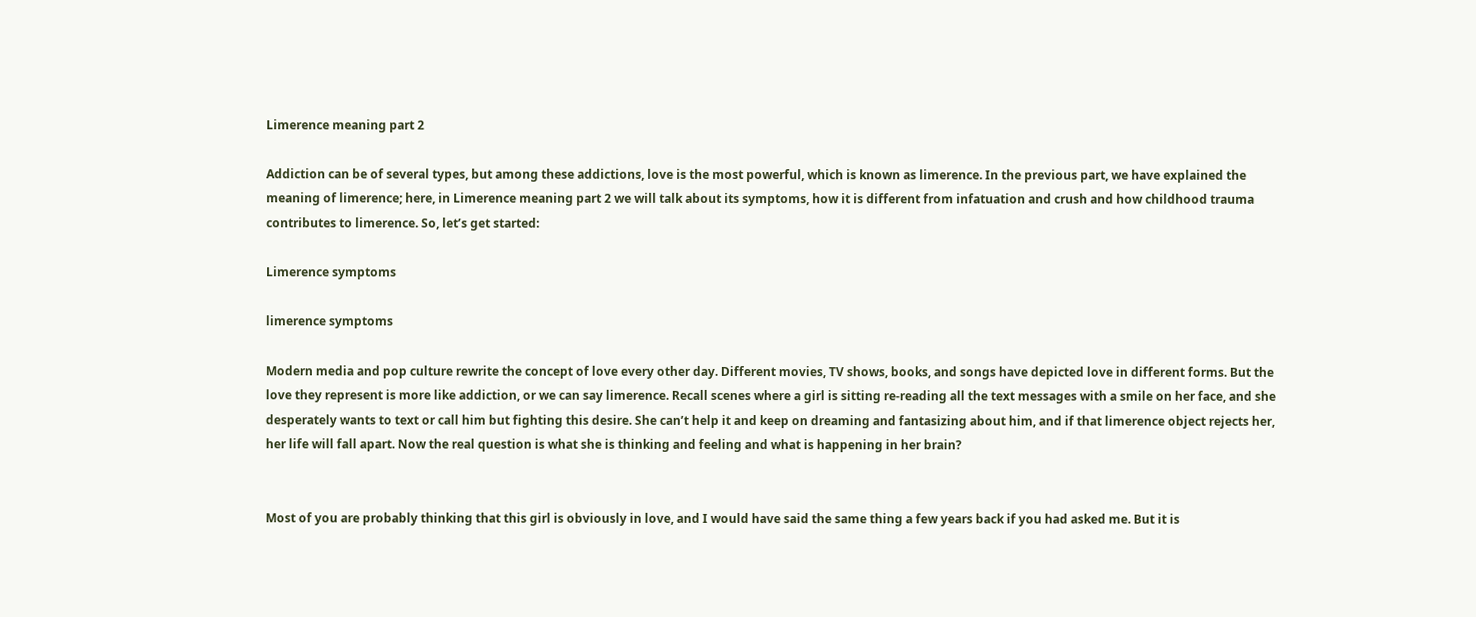Limerence meaning part 2

Addiction can be of several types, but among these addictions, love is the most powerful, which is known as limerence. In the previous part, we have explained the meaning of limerence; here, in Limerence meaning part 2 we will talk about its symptoms, how it is different from infatuation and crush and how childhood trauma contributes to limerence. So, let’s get started:

Limerence symptoms

limerence symptoms

Modern media and pop culture rewrite the concept of love every other day. Different movies, TV shows, books, and songs have depicted love in different forms. But the love they represent is more like addiction, or we can say limerence. Recall scenes where a girl is sitting re-reading all the text messages with a smile on her face, and she desperately wants to text or call him but fighting this desire. She can’t help it and keep on dreaming and fantasizing about him, and if that limerence object rejects her, her life will fall apart. Now the real question is what she is thinking and feeling and what is happening in her brain?


Most of you are probably thinking that this girl is obviously in love, and I would have said the same thing a few years back if you had asked me. But it is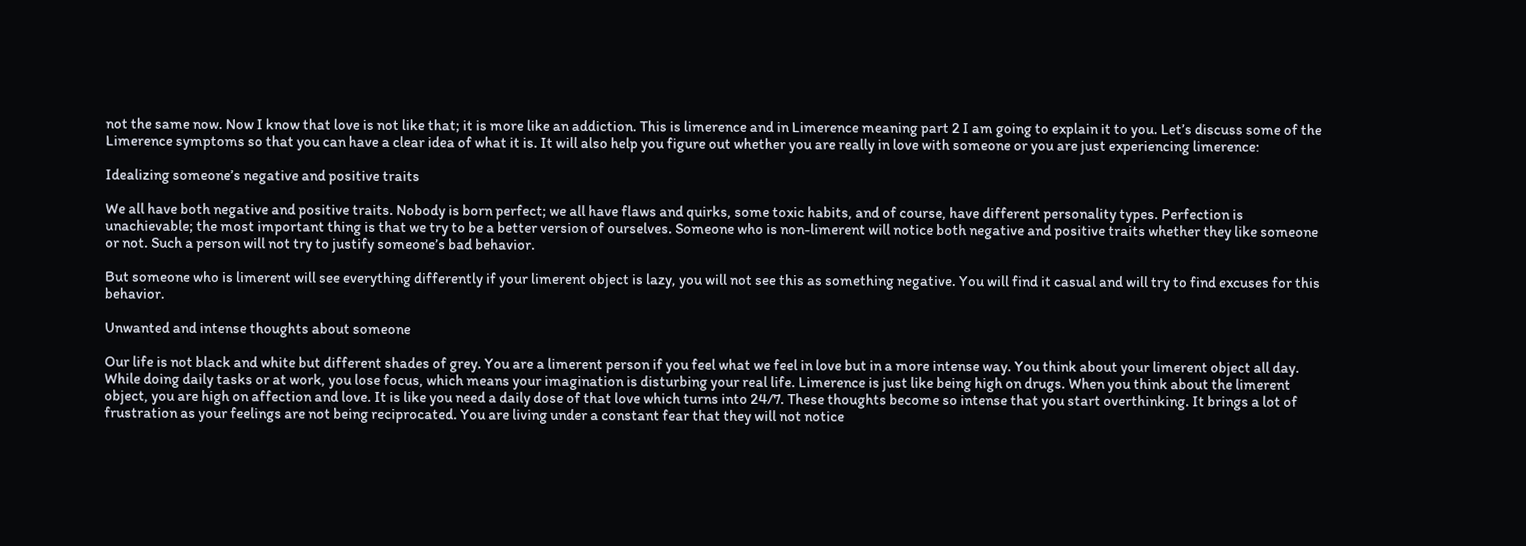not the same now. Now I know that love is not like that; it is more like an addiction. This is limerence and in Limerence meaning part 2 I am going to explain it to you. Let’s discuss some of the Limerence symptoms so that you can have a clear idea of what it is. It will also help you figure out whether you are really in love with someone or you are just experiencing limerence:

Idealizing someone’s negative and positive traits

We all have both negative and positive traits. Nobody is born perfect; we all have flaws and quirks, some toxic habits, and of course, have different personality types. Perfection is unachievable; the most important thing is that we try to be a better version of ourselves. Someone who is non-limerent will notice both negative and positive traits whether they like someone or not. Such a person will not try to justify someone’s bad behavior.

But someone who is limerent will see everything differently if your limerent object is lazy, you will not see this as something negative. You will find it casual and will try to find excuses for this behavior.

Unwanted and intense thoughts about someone

Our life is not black and white but different shades of grey. You are a limerent person if you feel what we feel in love but in a more intense way. You think about your limerent object all day. While doing daily tasks or at work, you lose focus, which means your imagination is disturbing your real life. Limerence is just like being high on drugs. When you think about the limerent object, you are high on affection and love. It is like you need a daily dose of that love which turns into 24/7. These thoughts become so intense that you start overthinking. It brings a lot of frustration as your feelings are not being reciprocated. You are living under a constant fear that they will not notice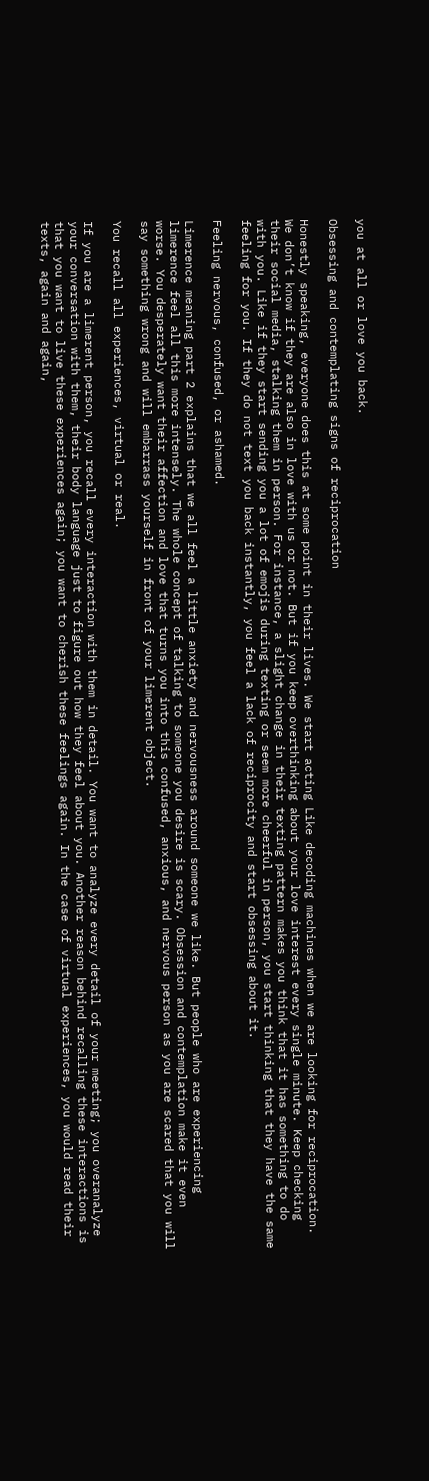you at all or love you back.

Obsessing and contemplating signs of reciprocation

Honestly speaking, everyone does this at some point in their lives. We start acting Like decoding machines when we are looking for reciprocation. We don’t know if they are also in love with us or not. But if you keep overthinking about your love interest every single minute. Keep checking their social media, stalking them in person. For instance, a slight change in their texting pattern makes you think that it has something to do with you. Like if they start sending you a lot of emojis during texting or seem more cheerful in person, you start thinking that they have the same feeling for you. If they do not text you back instantly, you feel a lack of reciprocity and start obsessing about it.

Feeling nervous, confused, or ashamed.

Limerence meaning part 2 explains that we all feel a little anxiety and nervousness around someone we like. But people who are experiencing limerence feel all this more intensely. The whole concept of talking to someone you desire is scary. Obsession and contemplation make it even worse. You desperately want their affection and love that turns you into this confused, anxious, and nervous person as you are scared that you will say something wrong and will embarrass yourself in front of your limerent object.

You recall all experiences, virtual or real.

If you are a limerent person, you recall every interaction with them in detail. You want to analyze every detail of your meeting; you overanalyze your conversation with them, their body language just to figure out how they feel about you. Another reason behind recalling these interactions is that you want to live these experiences again; you want to cherish these feelings again. In the case of virtual experiences, you would read their texts, again and again,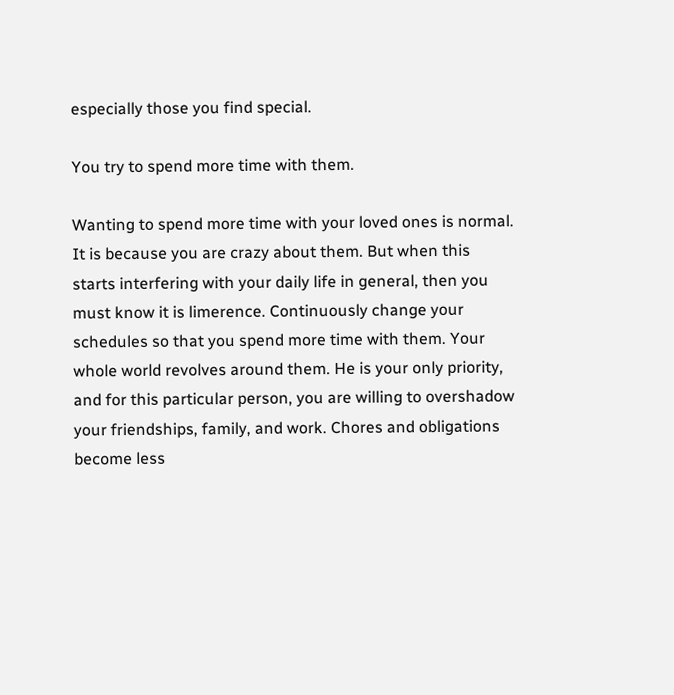especially those you find special.

You try to spend more time with them.

Wanting to spend more time with your loved ones is normal. It is because you are crazy about them. But when this starts interfering with your daily life in general, then you must know it is limerence. Continuously change your schedules so that you spend more time with them. Your whole world revolves around them. He is your only priority, and for this particular person, you are willing to overshadow your friendships, family, and work. Chores and obligations become less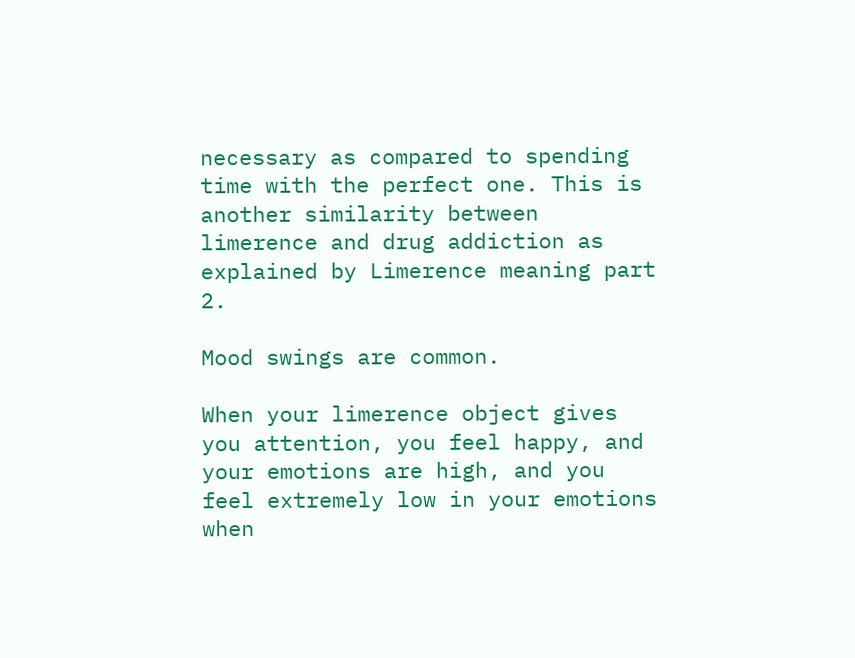necessary as compared to spending time with the perfect one. This is another similarity between limerence and drug addiction as explained by Limerence meaning part 2.

Mood swings are common.

When your limerence object gives you attention, you feel happy, and your emotions are high, and you feel extremely low in your emotions when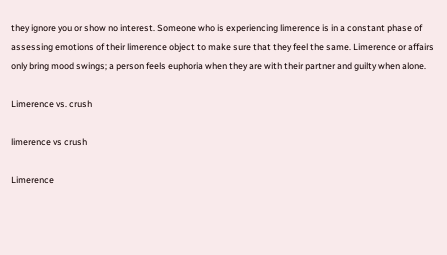they ignore you or show no interest. Someone who is experiencing limerence is in a constant phase of assessing emotions of their limerence object to make sure that they feel the same. Limerence or affairs only bring mood swings; a person feels euphoria when they are with their partner and guilty when alone.

Limerence vs. crush

limerence vs crush

Limerence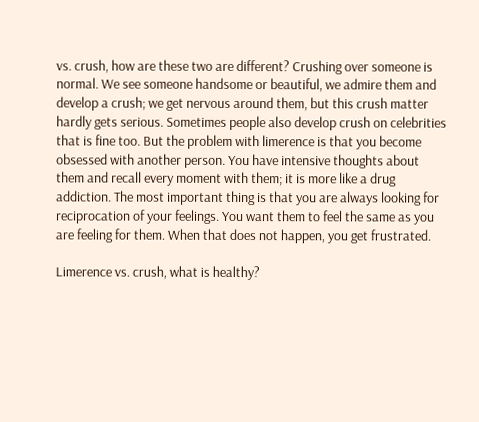vs. crush, how are these two are different? Crushing over someone is normal. We see someone handsome or beautiful, we admire them and develop a crush; we get nervous around them, but this crush matter hardly gets serious. Sometimes people also develop crush on celebrities that is fine too. But the problem with limerence is that you become obsessed with another person. You have intensive thoughts about them and recall every moment with them; it is more like a drug addiction. The most important thing is that you are always looking for reciprocation of your feelings. You want them to feel the same as you are feeling for them. When that does not happen, you get frustrated.

Limerence vs. crush, what is healthy?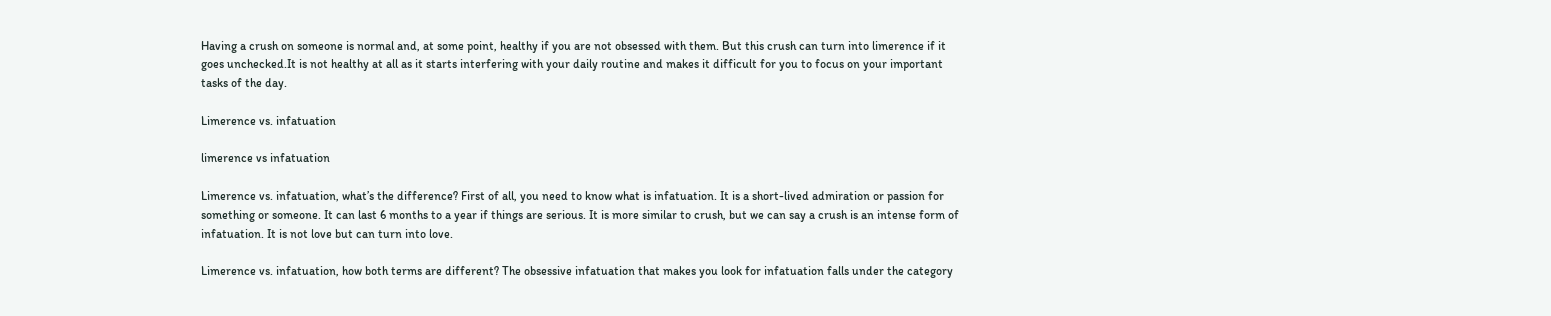Having a crush on someone is normal and, at some point, healthy if you are not obsessed with them. But this crush can turn into limerence if it goes unchecked.It is not healthy at all as it starts interfering with your daily routine and makes it difficult for you to focus on your important tasks of the day.

Limerence vs. infatuation

limerence vs infatuation

Limerence vs. infatuation, what’s the difference? First of all, you need to know what is infatuation. It is a short-lived admiration or passion for something or someone. It can last 6 months to a year if things are serious. It is more similar to crush, but we can say a crush is an intense form of infatuation. It is not love but can turn into love.

Limerence vs. infatuation, how both terms are different? The obsessive infatuation that makes you look for infatuation falls under the category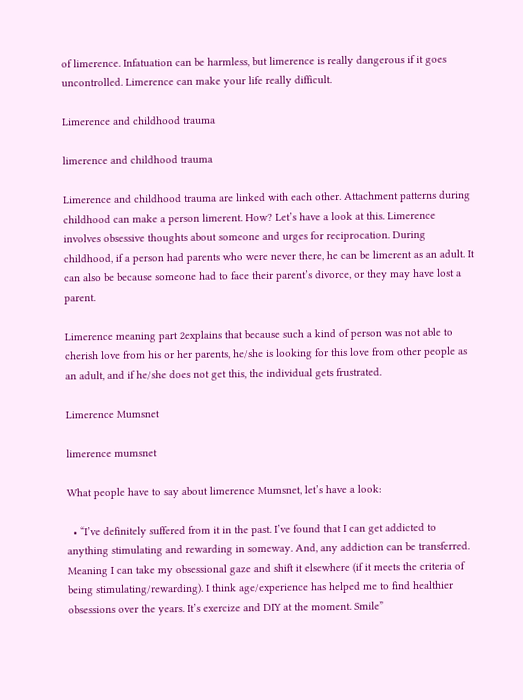of limerence. Infatuation can be harmless, but limerence is really dangerous if it goes uncontrolled. Limerence can make your life really difficult.

Limerence and childhood trauma

limerence and childhood trauma

Limerence and childhood trauma are linked with each other. Attachment patterns during childhood can make a person limerent. How? Let’s have a look at this. Limerence involves obsessive thoughts about someone and urges for reciprocation. During childhood, if a person had parents who were never there, he can be limerent as an adult. It can also be because someone had to face their parent’s divorce, or they may have lost a parent.

Limerence meaning part 2explains that because such a kind of person was not able to cherish love from his or her parents, he/she is looking for this love from other people as an adult, and if he/she does not get this, the individual gets frustrated.

Limerence Mumsnet

limerence mumsnet

What people have to say about limerence Mumsnet, let’s have a look:

  • “I’ve definitely suffered from it in the past. I’ve found that I can get addicted to anything stimulating and rewarding in someway. And, any addiction can be transferred. Meaning I can take my obsessional gaze and shift it elsewhere (if it meets the criteria of being stimulating/rewarding). I think age/experience has helped me to find healthier obsessions over the years. It’s exercize and DIY at the moment. Smile”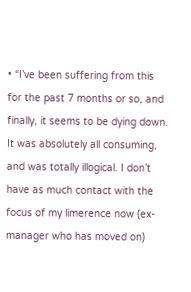• “I’ve been suffering from this for the past 7 months or so, and finally, it seems to be dying down. It was absolutely all consuming, and was totally illogical. I don’t have as much contact with the focus of my limerence now (ex-manager who has moved on)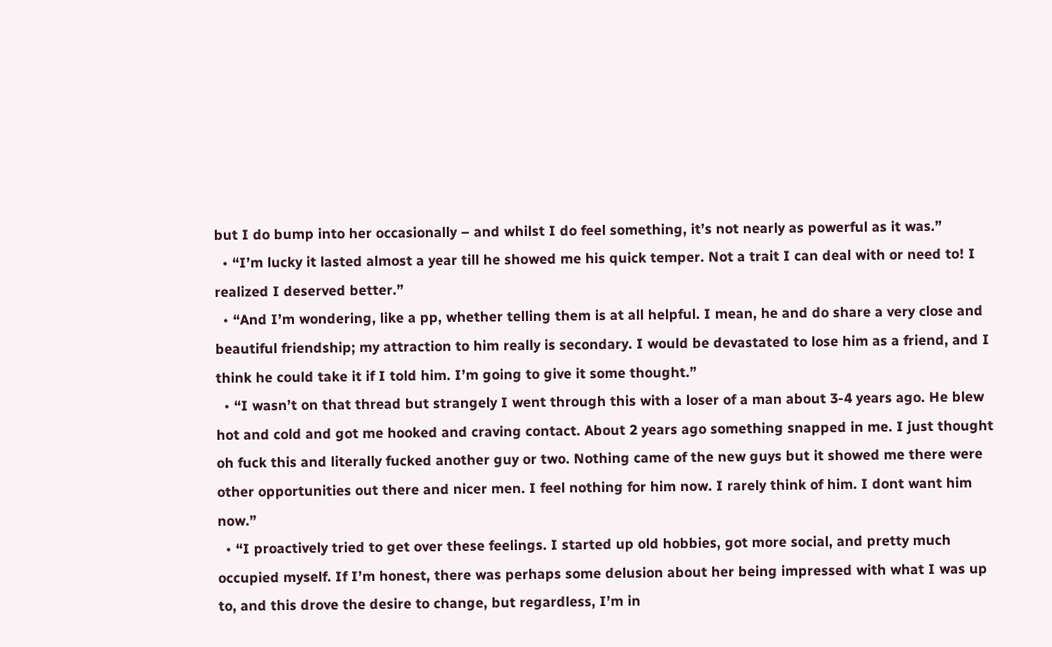but I do bump into her occasionally – and whilst I do feel something, it’s not nearly as powerful as it was.”
  • “I’m lucky it lasted almost a year till he showed me his quick temper. Not a trait I can deal with or need to! I realized I deserved better.”
  • “And I’m wondering, like a pp, whether telling them is at all helpful. I mean, he and do share a very close and beautiful friendship; my attraction to him really is secondary. I would be devastated to lose him as a friend, and I think he could take it if I told him. I’m going to give it some thought.”
  • “I wasn’t on that thread but strangely I went through this with a loser of a man about 3-4 years ago. He blew hot and cold and got me hooked and craving contact. About 2 years ago something snapped in me. I just thought oh fuck this and literally fucked another guy or two. Nothing came of the new guys but it showed me there were other opportunities out there and nicer men. I feel nothing for him now. I rarely think of him. I dont want him now.”
  • “I proactively tried to get over these feelings. I started up old hobbies, got more social, and pretty much occupied myself. If I’m honest, there was perhaps some delusion about her being impressed with what I was up to, and this drove the desire to change, but regardless, I’m in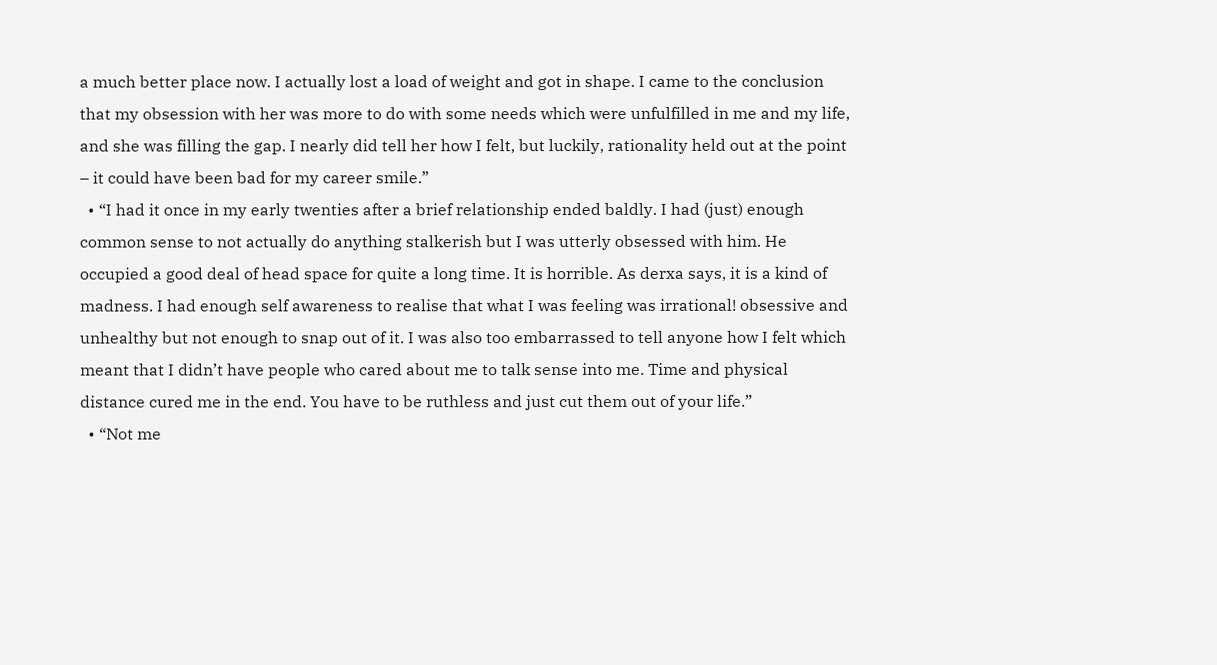a much better place now. I actually lost a load of weight and got in shape. I came to the conclusion that my obsession with her was more to do with some needs which were unfulfilled in me and my life, and she was filling the gap. I nearly did tell her how I felt, but luckily, rationality held out at the point – it could have been bad for my career smile.”
  • “I had it once in my early twenties after a brief relationship ended baldly. I had (just) enough common sense to not actually do anything stalkerish but I was utterly obsessed with him. He occupied a good deal of head space for quite a long time. It is horrible. As derxa says, it is a kind of madness. I had enough self awareness to realise that what I was feeling was irrational! obsessive and unhealthy but not enough to snap out of it. I was also too embarrassed to tell anyone how I felt which meant that I didn’t have people who cared about me to talk sense into me. Time and physical distance cured me in the end. You have to be ruthless and just cut them out of your life.”
  • “Not me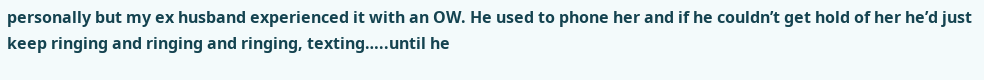personally but my ex husband experienced it with an OW. He used to phone her and if he couldn’t get hold of her he’d just keep ringing and ringing and ringing, texting…..until he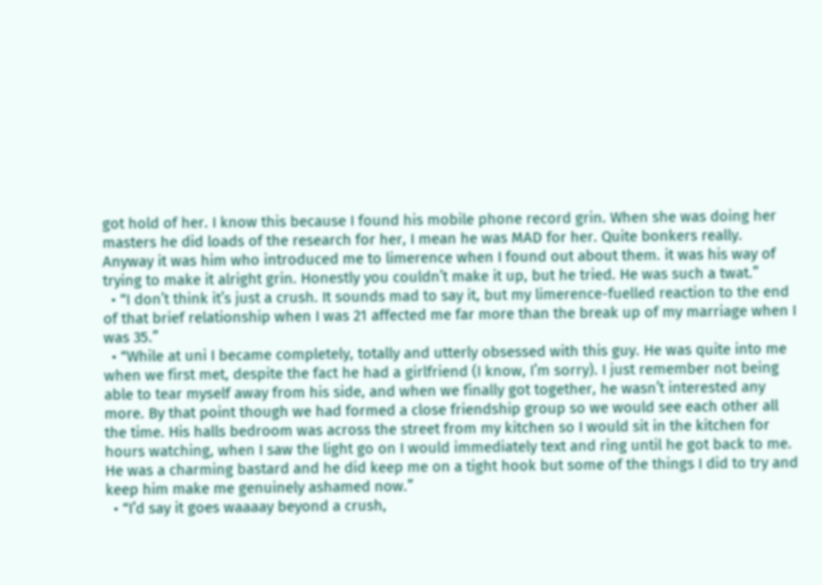got hold of her. I know this because I found his mobile phone record grin. When she was doing her masters he did loads of the research for her, I mean he was MAD for her. Quite bonkers really. Anyway it was him who introduced me to limerence when I found out about them. it was his way of trying to make it alright grin. Honestly you couldn’t make it up, but he tried. He was such a twat.”
  • “I don’t think it’s just a crush. It sounds mad to say it, but my limerence-fuelled reaction to the end of that brief relationship when I was 21 affected me far more than the break up of my marriage when I was 35.”
  • “While at uni I became completely, totally and utterly obsessed with this guy. He was quite into me when we first met, despite the fact he had a girlfriend (I know, I’m sorry). I just remember not being able to tear myself away from his side, and when we finally got together, he wasn’t interested any more. By that point though we had formed a close friendship group so we would see each other all the time. His halls bedroom was across the street from my kitchen so I would sit in the kitchen for hours watching, when I saw the light go on I would immediately text and ring until he got back to me. He was a charming bastard and he did keep me on a tight hook but some of the things I did to try and keep him make me genuinely ashamed now.”
  • “I’d say it goes waaaay beyond a crush,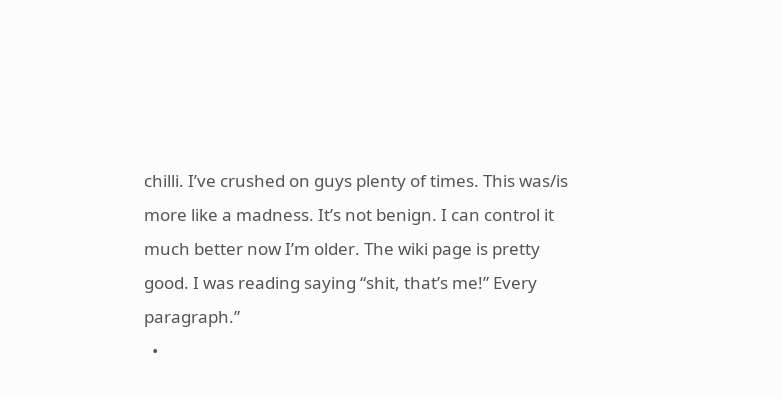chilli. I’ve crushed on guys plenty of times. This was/is more like a madness. It’s not benign. I can control it much better now I’m older. The wiki page is pretty good. I was reading saying “shit, that’s me!” Every paragraph.”
  •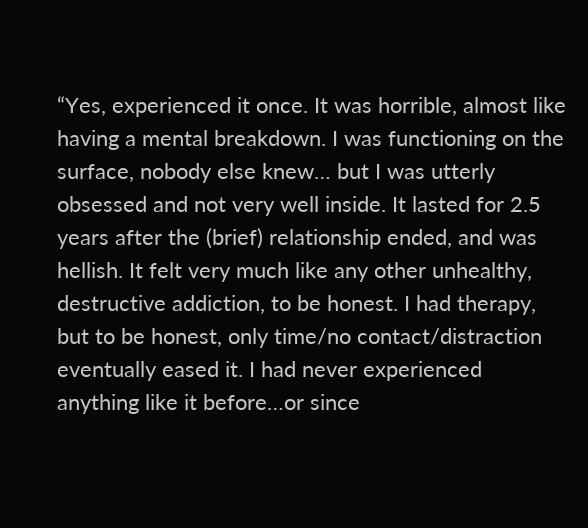“Yes, experienced it once. It was horrible, almost like having a mental breakdown. I was functioning on the surface, nobody else knew… but I was utterly obsessed and not very well inside. It lasted for 2.5 years after the (brief) relationship ended, and was hellish. It felt very much like any other unhealthy, destructive addiction, to be honest. I had therapy, but to be honest, only time/no contact/distraction eventually eased it. I had never experienced anything like it before…or since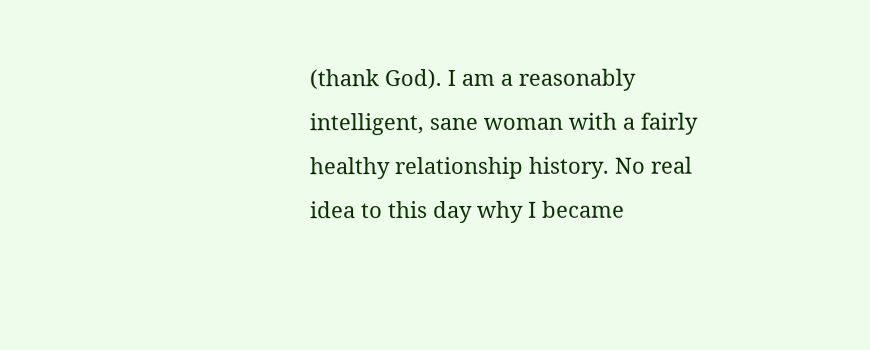(thank God). I am a reasonably intelligent, sane woman with a fairly healthy relationship history. No real idea to this day why I became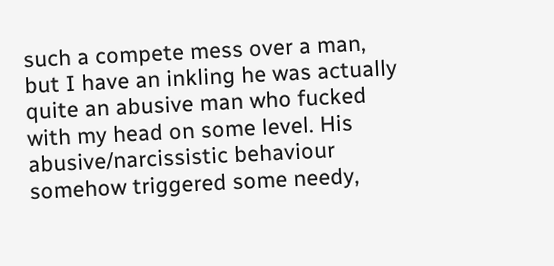such a compete mess over a man, but I have an inkling he was actually quite an abusive man who fucked with my head on some level. His abusive/narcissistic behaviour somehow triggered some needy,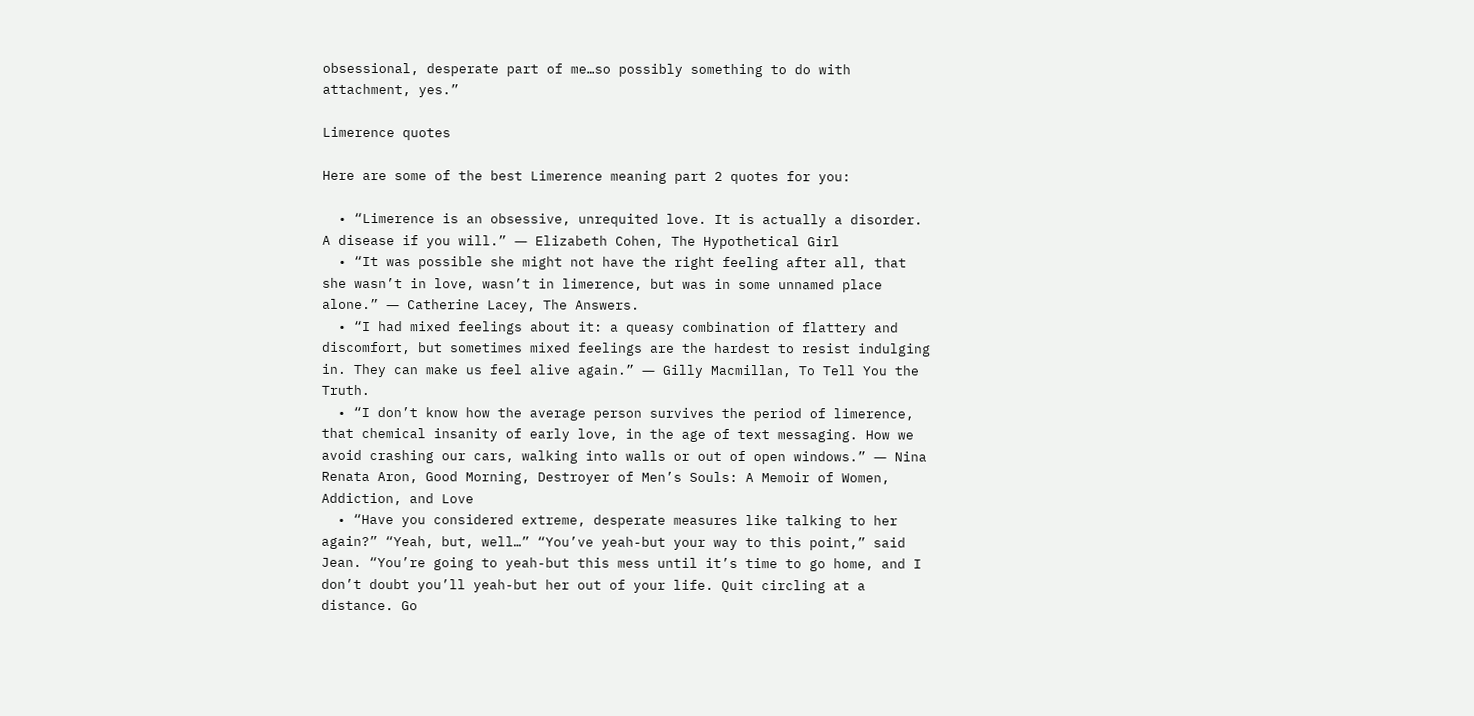obsessional, desperate part of me…so possibly something to do with attachment, yes.”

Limerence quotes

Here are some of the best Limerence meaning part 2 quotes for you:

  • “Limerence is an obsessive, unrequited love. It is actually a disorder. A disease if you will.” ― Elizabeth Cohen, The Hypothetical Girl
  • “It was possible she might not have the right feeling after all, that she wasn’t in love, wasn’t in limerence, but was in some unnamed place alone.” ― Catherine Lacey, The Answers.
  • “I had mixed feelings about it: a queasy combination of flattery and discomfort, but sometimes mixed feelings are the hardest to resist indulging in. They can make us feel alive again.” ― Gilly Macmillan, To Tell You the Truth.
  • “I don’t know how the average person survives the period of limerence, that chemical insanity of early love, in the age of text messaging. How we avoid crashing our cars, walking into walls or out of open windows.” ― Nina Renata Aron, Good Morning, Destroyer of Men’s Souls: A Memoir of Women, Addiction, and Love
  • “Have you considered extreme, desperate measures like talking to her again?” “Yeah, but, well…” “You’ve yeah-but your way to this point,” said Jean. “You’re going to yeah-but this mess until it’s time to go home, and I don’t doubt you’ll yeah-but her out of your life. Quit circling at a distance. Go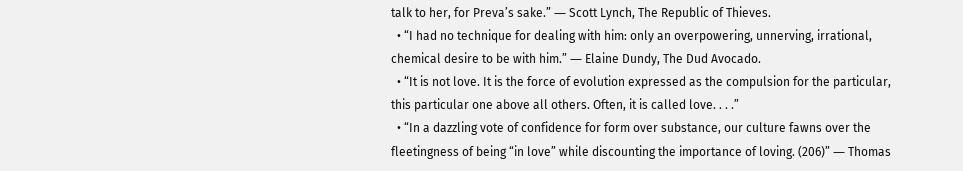talk to her, for Preva’s sake.” ― Scott Lynch, The Republic of Thieves.
  • “I had no technique for dealing with him: only an overpowering, unnerving, irrational, chemical desire to be with him.” ― Elaine Dundy, The Dud Avocado.
  • “It is not love. It is the force of evolution expressed as the compulsion for the particular, this particular one above all others. Often, it is called love. . . .”
  • “In a dazzling vote of confidence for form over substance, our culture fawns over the fleetingness of being “in love” while discounting the importance of loving. (206)” ― Thomas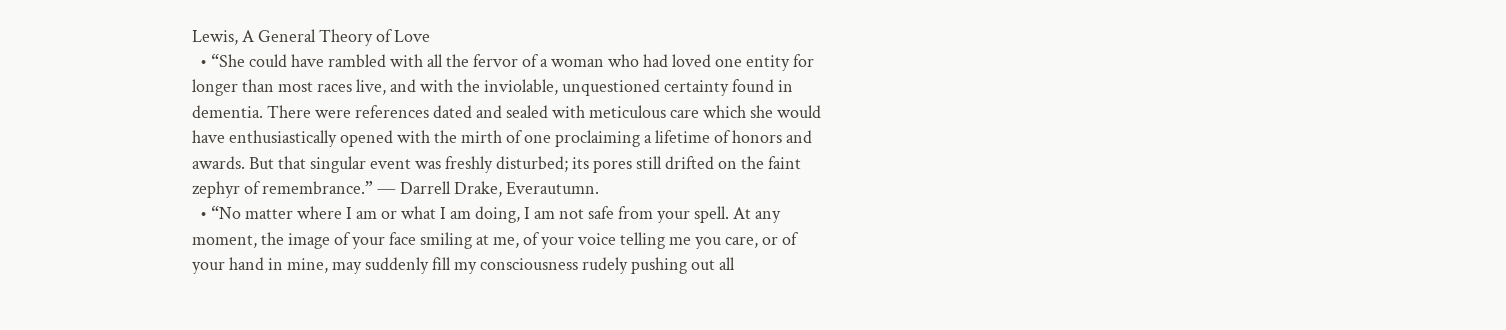Lewis, A General Theory of Love
  • “She could have rambled with all the fervor of a woman who had loved one entity for longer than most races live, and with the inviolable, unquestioned certainty found in dementia. There were references dated and sealed with meticulous care which she would have enthusiastically opened with the mirth of one proclaiming a lifetime of honors and awards. But that singular event was freshly disturbed; its pores still drifted on the faint zephyr of remembrance.” ― Darrell Drake, Everautumn.
  • “No matter where I am or what I am doing, I am not safe from your spell. At any moment, the image of your face smiling at me, of your voice telling me you care, or of your hand in mine, may suddenly fill my consciousness rudely pushing out all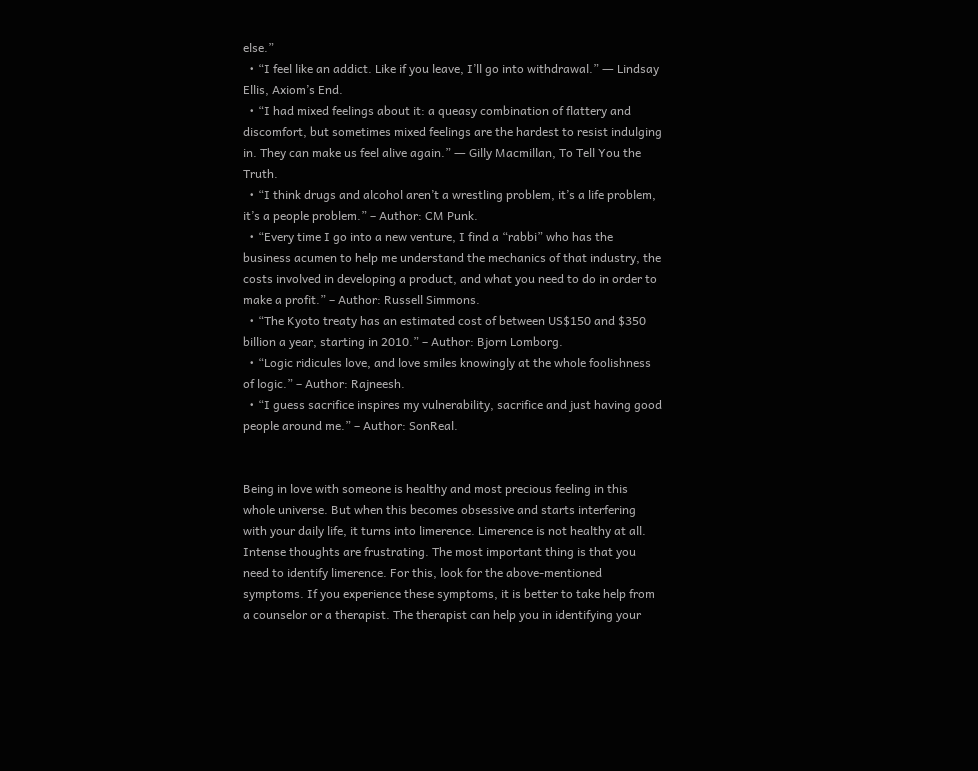else.”
  • “I feel like an addict. Like if you leave, I’ll go into withdrawal.” ― Lindsay Ellis, Axiom’s End.
  • “I had mixed feelings about it: a queasy combination of flattery and discomfort, but sometimes mixed feelings are the hardest to resist indulging in. They can make us feel alive again.” ― Gilly Macmillan, To Tell You the Truth.
  • “I think drugs and alcohol aren’t a wrestling problem, it’s a life problem, it’s a people problem.” – Author: CM Punk.
  • “Every time I go into a new venture, I find a “rabbi” who has the business acumen to help me understand the mechanics of that industry, the costs involved in developing a product, and what you need to do in order to make a profit.” – Author: Russell Simmons.
  • “The Kyoto treaty has an estimated cost of between US$150 and $350 billion a year, starting in 2010.” – Author: Bjorn Lomborg.
  • “Logic ridicules love, and love smiles knowingly at the whole foolishness of logic.” – Author: Rajneesh.
  • “I guess sacrifice inspires my vulnerability, sacrifice and just having good people around me.” – Author: SonReal.


Being in love with someone is healthy and most precious feeling in this whole universe. But when this becomes obsessive and starts interfering with your daily life, it turns into limerence. Limerence is not healthy at all. Intense thoughts are frustrating. The most important thing is that you need to identify limerence. For this, look for the above-mentioned symptoms. If you experience these symptoms, it is better to take help from a counselor or a therapist. The therapist can help you in identifying your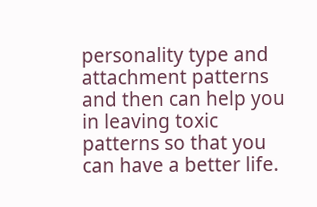personality type and attachment patterns and then can help you in leaving toxic patterns so that you can have a better life.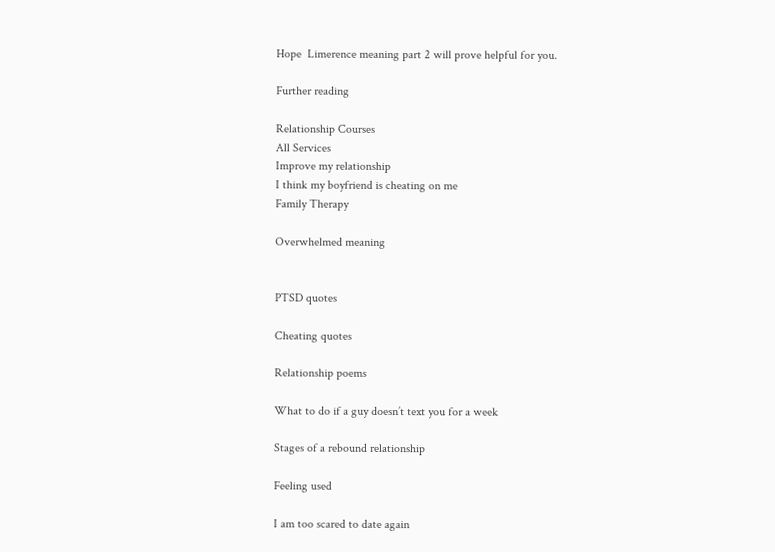Hope  Limerence meaning part 2 will prove helpful for you.

Further reading

Relationship Courses
All Services
Improve my relationship
I think my boyfriend is cheating on me
Family Therapy

Overwhelmed meaning


PTSD quotes

Cheating quotes

Relationship poems

What to do if a guy doesn’t text you for a week

Stages of a rebound relationship

Feeling used

I am too scared to date again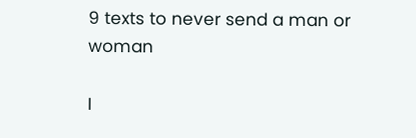9 texts to never send a man or woman

I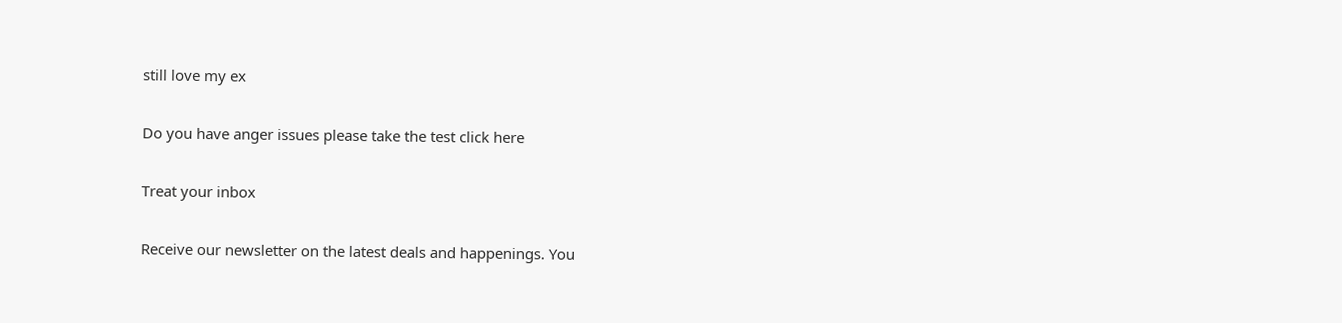still love my ex

Do you have anger issues please take the test click here

Treat your inbox

Receive our newsletter on the latest deals and happenings. You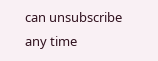can unsubscribe any time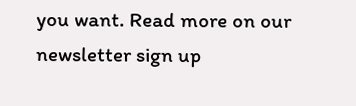you want. Read more on our newsletter sign up